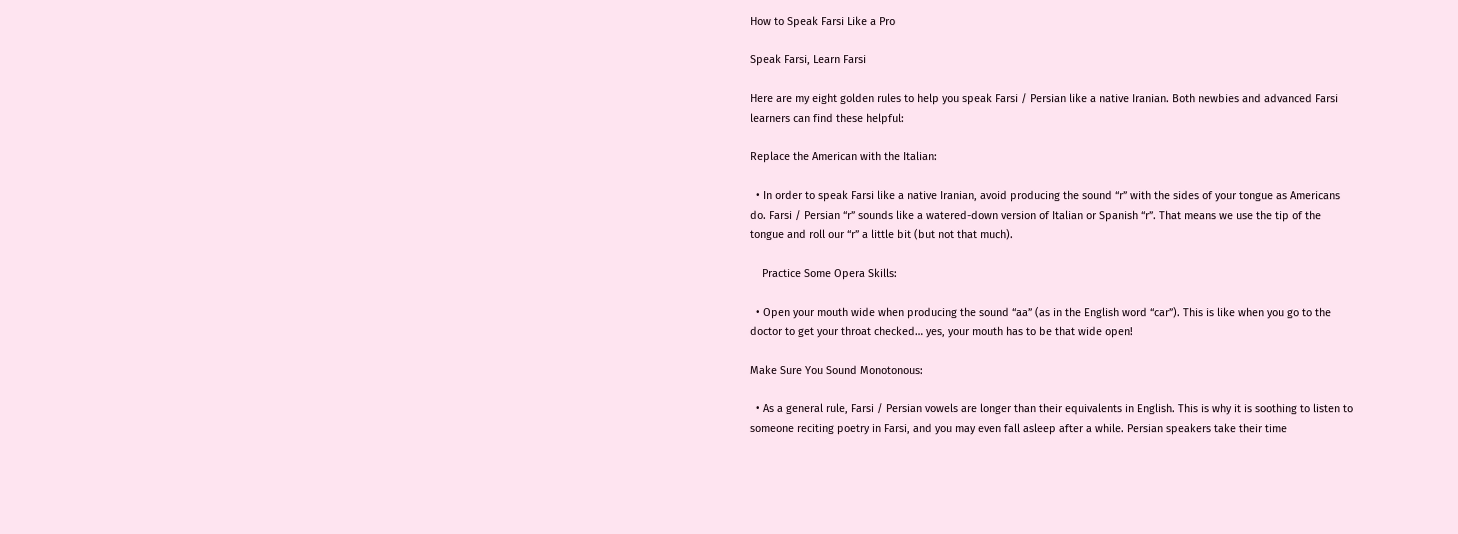How to Speak Farsi Like a Pro

Speak Farsi, Learn Farsi

Here are my eight golden rules to help you speak Farsi / Persian like a native Iranian. Both newbies and advanced Farsi learners can find these helpful:

Replace the American with the Italian:

  • In order to speak Farsi like a native Iranian, avoid producing the sound “r” with the sides of your tongue as Americans do. Farsi / Persian “r” sounds like a watered-down version of Italian or Spanish “r”. That means we use the tip of the tongue and roll our “r” a little bit (but not that much).

    Practice Some Opera Skills:

  • Open your mouth wide when producing the sound “aa” (as in the English word “car”). This is like when you go to the doctor to get your throat checked… yes, your mouth has to be that wide open!

Make Sure You Sound Monotonous:

  • As a general rule, Farsi / Persian vowels are longer than their equivalents in English. This is why it is soothing to listen to someone reciting poetry in Farsi, and you may even fall asleep after a while. Persian speakers take their time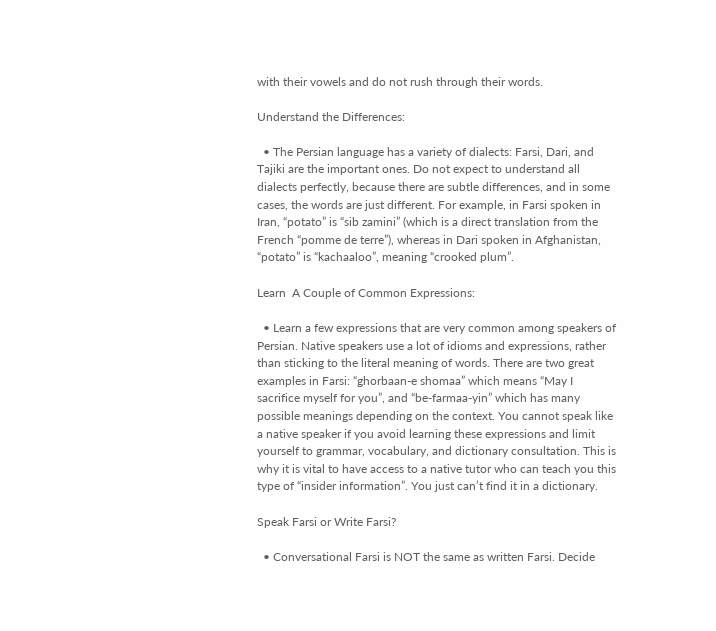with their vowels and do not rush through their words.

Understand the Differences:

  • The Persian language has a variety of dialects: Farsi, Dari, and Tajiki are the important ones. Do not expect to understand all dialects perfectly, because there are subtle differences, and in some cases, the words are just different. For example, in Farsi spoken in Iran, “potato” is “sib zamini” (which is a direct translation from the French “pomme de terre”), whereas in Dari spoken in Afghanistan, “potato” is “kachaaloo”, meaning “crooked plum”.

Learn  A Couple of Common Expressions:

  • Learn a few expressions that are very common among speakers of Persian. Native speakers use a lot of idioms and expressions, rather than sticking to the literal meaning of words. There are two great examples in Farsi: “ghorbaan-e shomaa” which means “May I sacrifice myself for you”, and “be-farmaa-yin” which has many possible meanings depending on the context. You cannot speak like a native speaker if you avoid learning these expressions and limit yourself to grammar, vocabulary, and dictionary consultation. This is why it is vital to have access to a native tutor who can teach you this type of “insider information”. You just can’t find it in a dictionary.

Speak Farsi or Write Farsi?

  • Conversational Farsi is NOT the same as written Farsi. Decide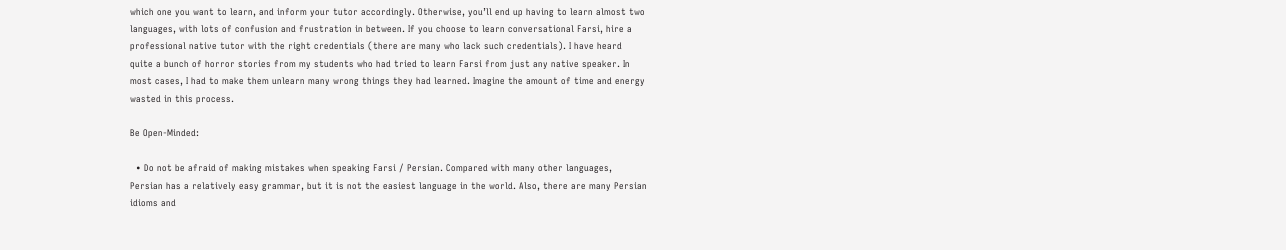which one you want to learn, and inform your tutor accordingly. Otherwise, you’ll end up having to learn almost two languages, with lots of confusion and frustration in between. If you choose to learn conversational Farsi, hire a professional native tutor with the right credentials (there are many who lack such credentials). I have heard quite a bunch of horror stories from my students who had tried to learn Farsi from just any native speaker. In most cases, I had to make them unlearn many wrong things they had learned. Imagine the amount of time and energy wasted in this process.

Be Open-Minded:

  • Do not be afraid of making mistakes when speaking Farsi / Persian. Compared with many other languages, Persian has a relatively easy grammar, but it is not the easiest language in the world. Also, there are many Persian idioms and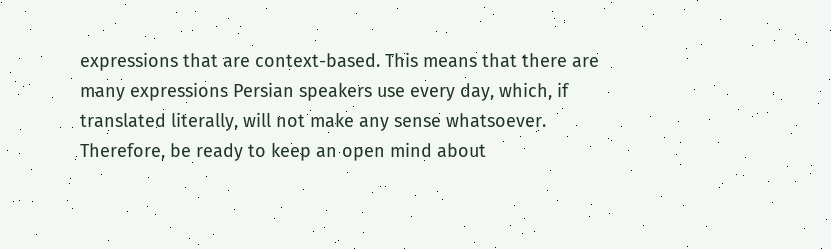expressions that are context-based. This means that there are many expressions Persian speakers use every day, which, if translated literally, will not make any sense whatsoever. Therefore, be ready to keep an open mind about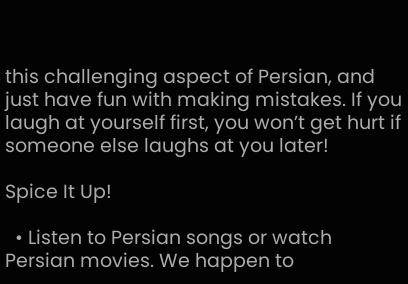this challenging aspect of Persian, and just have fun with making mistakes. If you laugh at yourself first, you won’t get hurt if someone else laughs at you later!

Spice It Up!

  • Listen to Persian songs or watch Persian movies. We happen to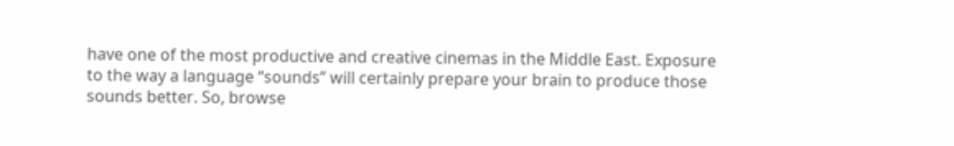have one of the most productive and creative cinemas in the Middle East. Exposure to the way a language “sounds” will certainly prepare your brain to produce those sounds better. So, browse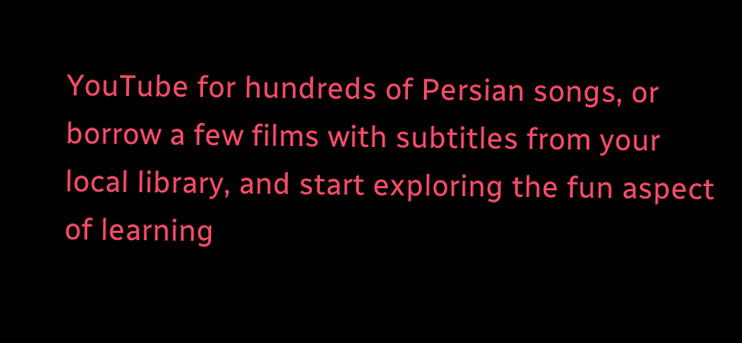YouTube for hundreds of Persian songs, or borrow a few films with subtitles from your local library, and start exploring the fun aspect of learning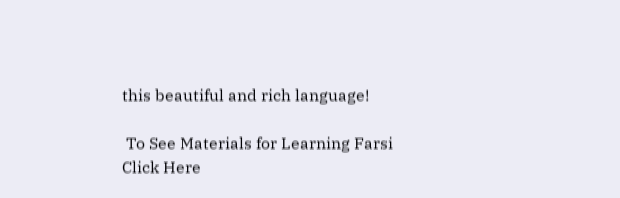this beautiful and rich language!

 To See Materials for Learning Farsi Click Here